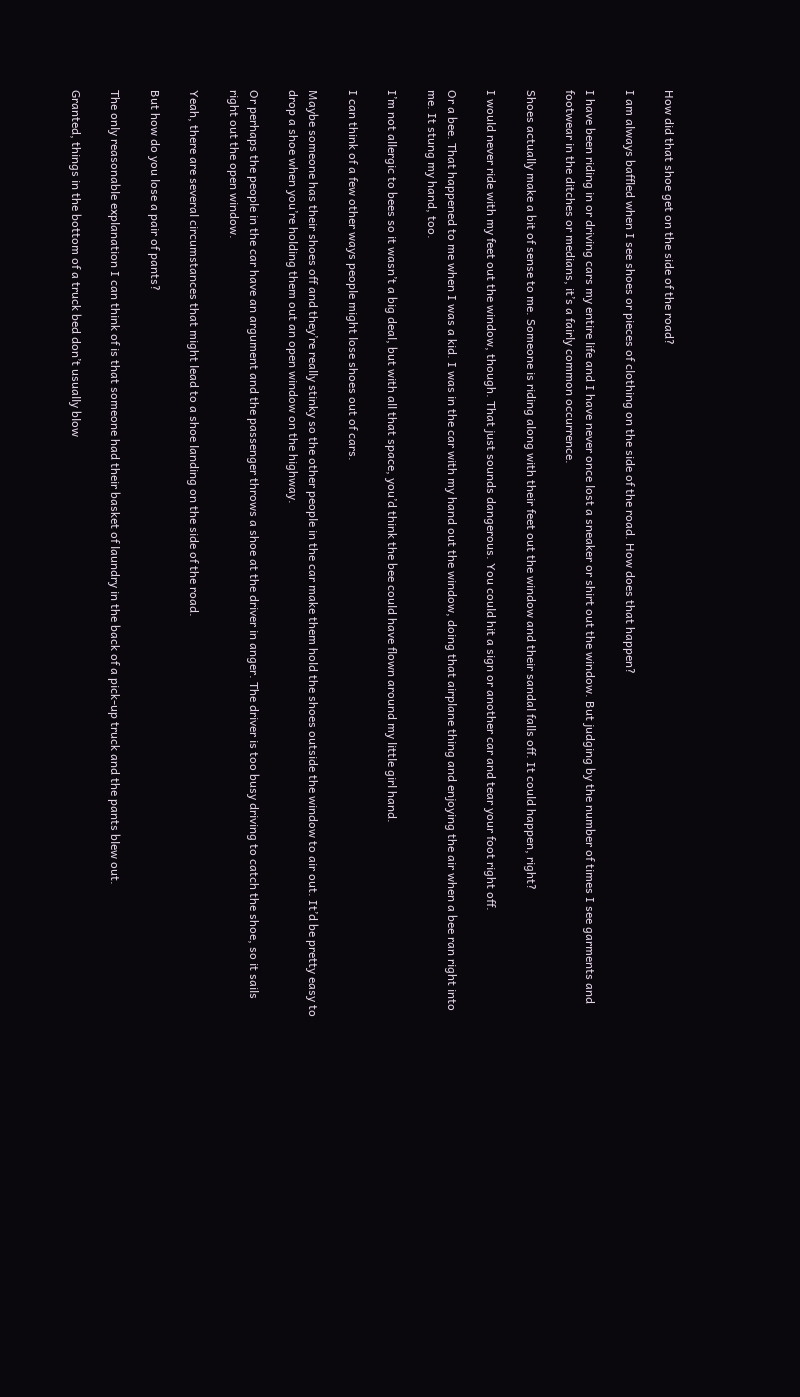How did that shoe get on the side of the road?

I am always baffled when I see shoes or pieces of clothing on the side of the road. How does that happen?

I have been riding in or driving cars my entire life and I have never once lost a sneaker or shirt out the window. But judging by the number of times I see garments and footwear in the ditches or medians, it’s a fairly common occurrence.

Shoes actually make a bit of sense to me. Someone is riding along with their feet out the window and their sandal falls off. It could happen, right?

I would never ride with my feet out the window, though. That just sounds dangerous. You could hit a sign or another car and tear your foot right off.

Or a bee. That happened to me when I was a kid. I was in the car with my hand out the window, doing that airplane thing and enjoying the air when a bee ran right into me. It stung my hand, too.

I’m not allergic to bees so it wasn’t a big deal, but with all that space, you’d think the bee could have flown around my little girl hand.

I can think of a few other ways people might lose shoes out of cars.

Maybe someone has their shoes off and they’re really stinky so the other people in the car make them hold the shoes outside the window to air out. It’d be pretty easy to drop a shoe when you’re holding them out an open window on the highway.

Or perhaps the people in the car have an argument and the passenger throws a shoe at the driver in anger. The driver is too busy driving to catch the shoe, so it sails right out the open window.

Yeah, there are several circumstances that might lead to a shoe landing on the side of the road.

But how do you lose a pair of pants?

The only reasonable explanation I can think of is that someone had their basket of laundry in the back of a pick-up truck and the pants blew out.

Granted, things in the bottom of a truck bed don’t usually blow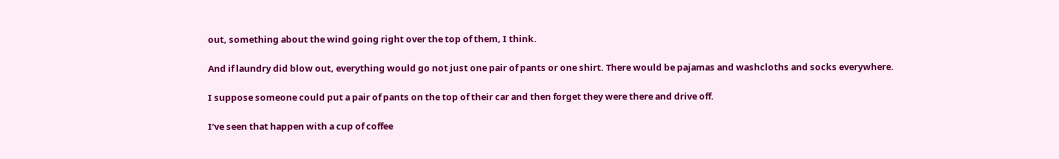out, something about the wind going right over the top of them, I think.

And if laundry did blow out, everything would go not just one pair of pants or one shirt. There would be pajamas and washcloths and socks everywhere.

I suppose someone could put a pair of pants on the top of their car and then forget they were there and drive off.

I’ve seen that happen with a cup of coffee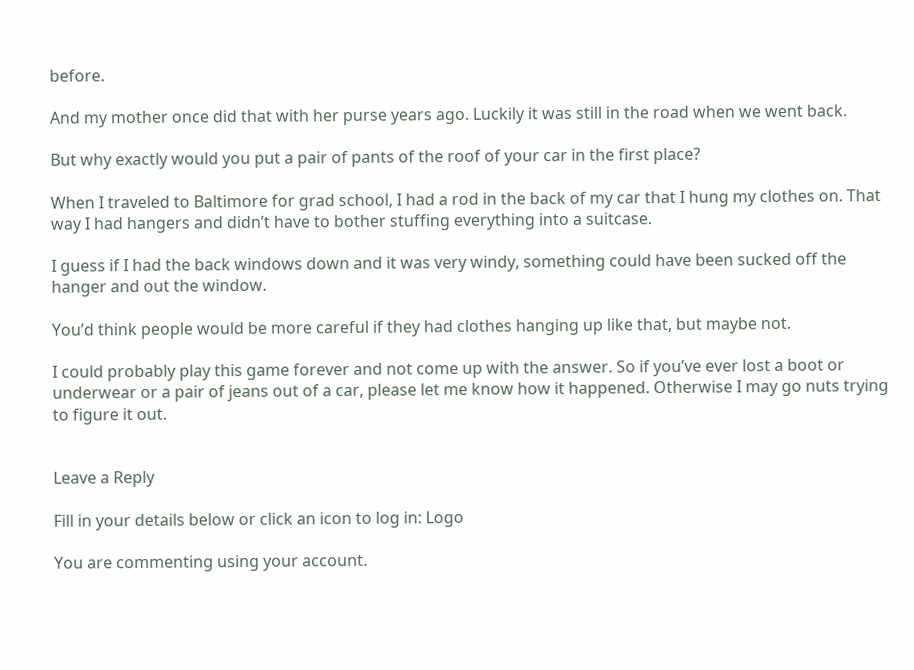before.

And my mother once did that with her purse years ago. Luckily it was still in the road when we went back.

But why exactly would you put a pair of pants of the roof of your car in the first place?

When I traveled to Baltimore for grad school, I had a rod in the back of my car that I hung my clothes on. That way I had hangers and didn’t have to bother stuffing everything into a suitcase.

I guess if I had the back windows down and it was very windy, something could have been sucked off the hanger and out the window.

You’d think people would be more careful if they had clothes hanging up like that, but maybe not.

I could probably play this game forever and not come up with the answer. So if you’ve ever lost a boot or underwear or a pair of jeans out of a car, please let me know how it happened. Otherwise I may go nuts trying to figure it out.


Leave a Reply

Fill in your details below or click an icon to log in: Logo

You are commenting using your account.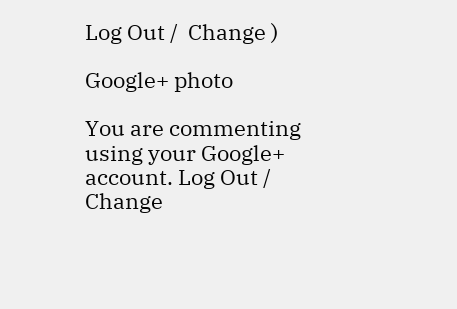Log Out /  Change )

Google+ photo

You are commenting using your Google+ account. Log Out /  Change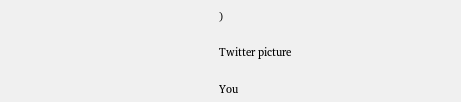)

Twitter picture

You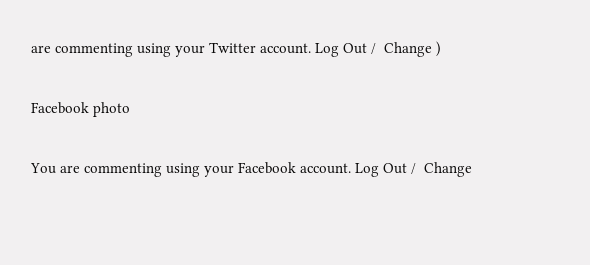are commenting using your Twitter account. Log Out /  Change )

Facebook photo

You are commenting using your Facebook account. Log Out /  Change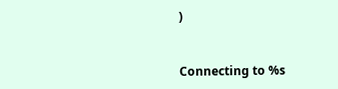)


Connecting to %s